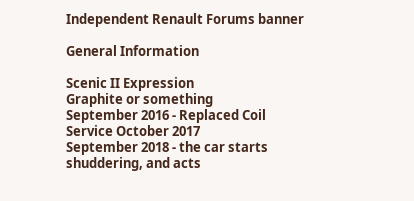Independent Renault Forums banner

General Information

Scenic II Expression
Graphite or something
September 2016 - Replaced Coil
Service October 2017
September 2018 - the car starts shuddering, and acts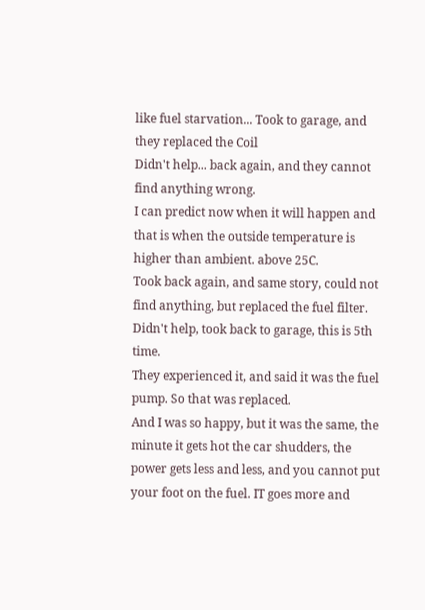like fuel starvation... Took to garage, and they replaced the Coil
Didn't help... back again, and they cannot find anything wrong.
I can predict now when it will happen and that is when the outside temperature is higher than ambient. above 25C.
Took back again, and same story, could not find anything, but replaced the fuel filter.
Didn't help, took back to garage, this is 5th time.
They experienced it, and said it was the fuel pump. So that was replaced.
And I was so happy, but it was the same, the minute it gets hot the car shudders, the power gets less and less, and you cannot put your foot on the fuel. IT goes more and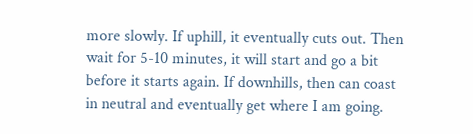more slowly. If uphill, it eventually cuts out. Then wait for 5-10 minutes, it will start and go a bit before it starts again. If downhills, then can coast in neutral and eventually get where I am going.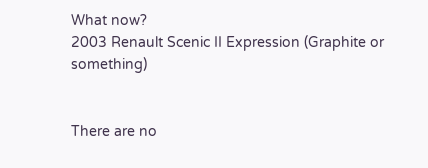What now?
2003 Renault Scenic II Expression (Graphite or something)


There are no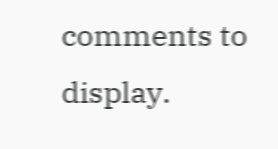comments to display.